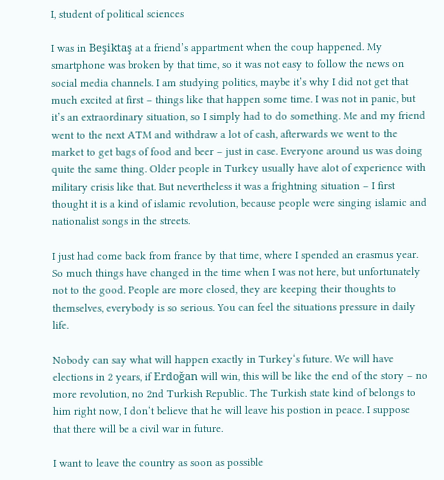I, student of political sciences

I was in Beşiktaş at a friend’s appartment when the coup happened. My smartphone was broken by that time, so it was not easy to follow the news on social media channels. I am studying politics, maybe it’s why I did not get that much excited at first – things like that happen some time. I was not in panic, but it’s an extraordinary situation, so I simply had to do something. Me and my friend went to the next ATM and withdraw a lot of cash, afterwards we went to the market to get bags of food and beer – just in case. Everyone around us was doing quite the same thing. Older people in Turkey usually have alot of experience with military crisis like that. But nevertheless it was a frightning situation – I first thought it is a kind of islamic revolution, because people were singing islamic and nationalist songs in the streets.

I just had come back from france by that time, where I spended an erasmus year. So much things have changed in the time when I was not here, but unfortunately not to the good. People are more closed, they are keeping their thoughts to themselves, everybody is so serious. You can feel the situations pressure in daily life.

Nobody can say what will happen exactly in Turkey‘s future. We will have elections in 2 years, if Erdoğan will win, this will be like the end of the story – no more revolution, no 2nd Turkish Republic. The Turkish state kind of belongs to him right now, I don‘t believe that he will leave his postion in peace. I suppose that there will be a civil war in future.

I want to leave the country as soon as possible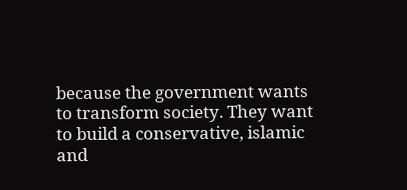because the government wants to transform society. They want to build a conservative, islamic and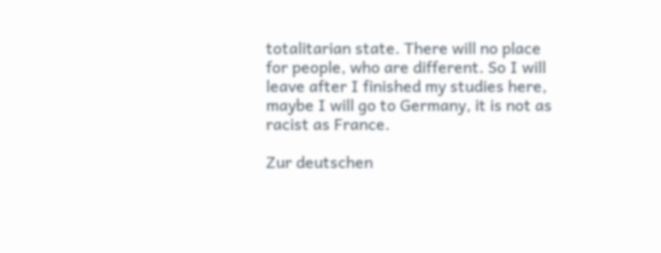totalitarian state. There will no place for people, who are different. So I will leave after I finished my studies here, maybe I will go to Germany, it is not as racist as France.

Zur deutschen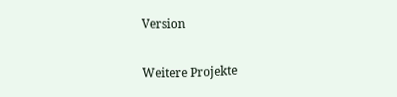Version

Weitere Projekte